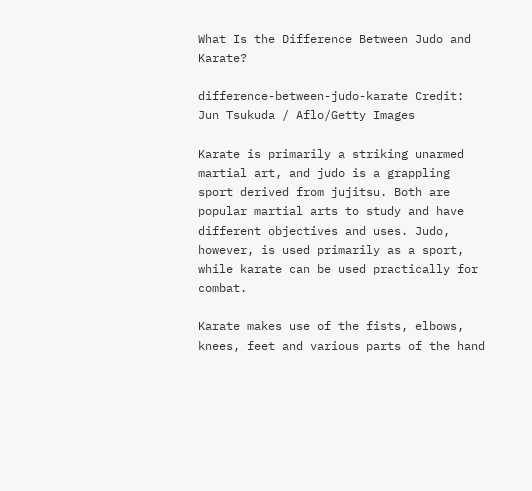What Is the Difference Between Judo and Karate?

difference-between-judo-karate Credit: Jun Tsukuda / Aflo/Getty Images

Karate is primarily a striking unarmed martial art, and judo is a grappling sport derived from jujitsu. Both are popular martial arts to study and have different objectives and uses. Judo, however, is used primarily as a sport, while karate can be used practically for combat.

Karate makes use of the fists, elbows, knees, feet and various parts of the hand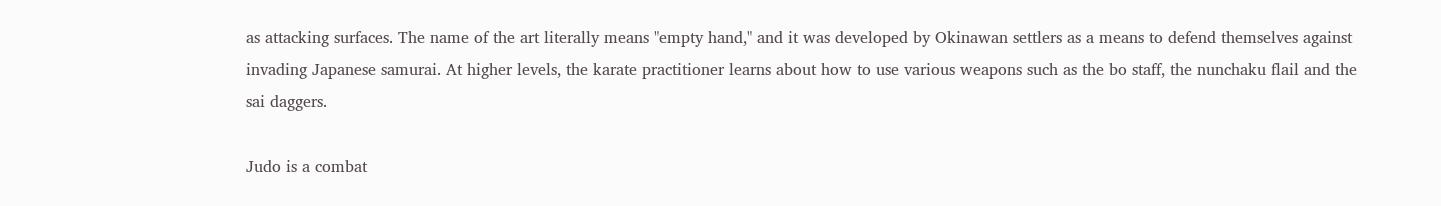as attacking surfaces. The name of the art literally means "empty hand," and it was developed by Okinawan settlers as a means to defend themselves against invading Japanese samurai. At higher levels, the karate practitioner learns about how to use various weapons such as the bo staff, the nunchaku flail and the sai daggers.

Judo is a combat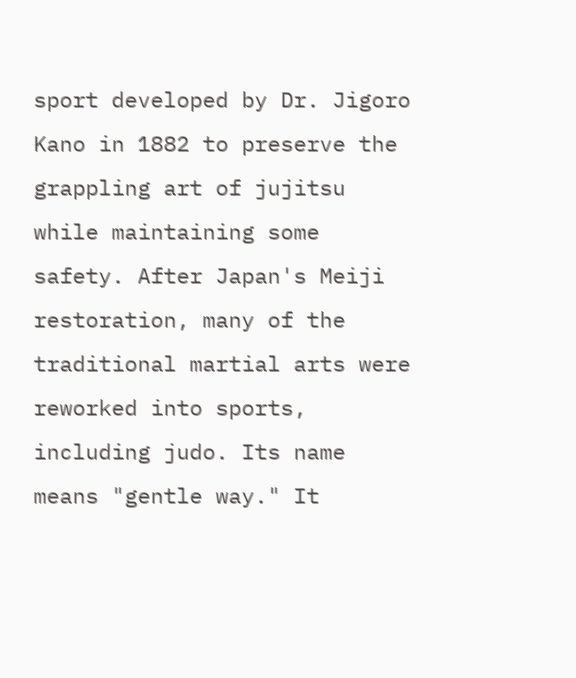sport developed by Dr. Jigoro Kano in 1882 to preserve the grappling art of jujitsu while maintaining some safety. After Japan's Meiji restoration, many of the traditional martial arts were reworked into sports, including judo. Its name means "gentle way." It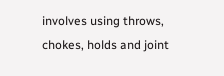involves using throws, chokes, holds and joint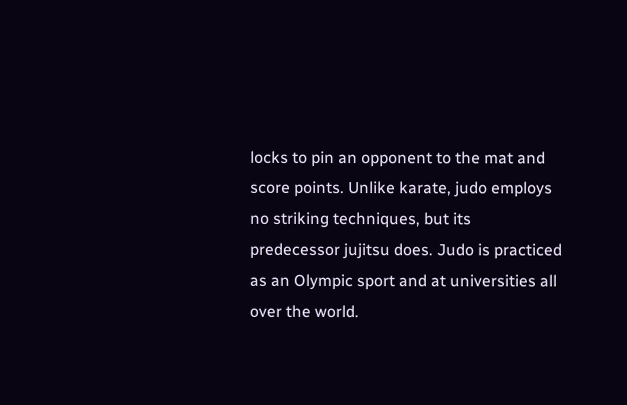locks to pin an opponent to the mat and score points. Unlike karate, judo employs no striking techniques, but its predecessor jujitsu does. Judo is practiced as an Olympic sport and at universities all over the world.